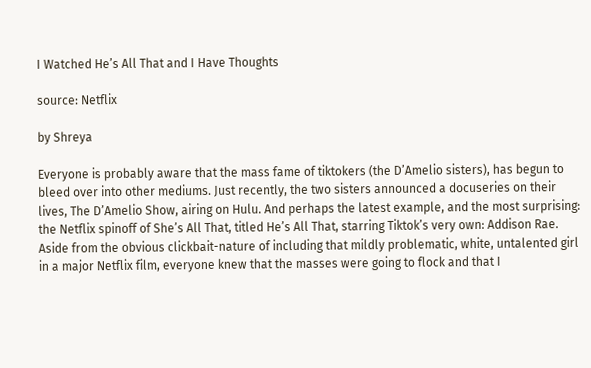I Watched He’s All That and I Have Thoughts

source: Netflix

by Shreya

Everyone is probably aware that the mass fame of tiktokers (the D’Amelio sisters), has begun to bleed over into other mediums. Just recently, the two sisters announced a docuseries on their lives, The D’Amelio Show, airing on Hulu. And perhaps the latest example, and the most surprising: the Netflix spinoff of She’s All That, titled He’s All That, starring Tiktok’s very own: Addison Rae. Aside from the obvious clickbait-nature of including that mildly problematic, white, untalented girl in a major Netflix film, everyone knew that the masses were going to flock and that I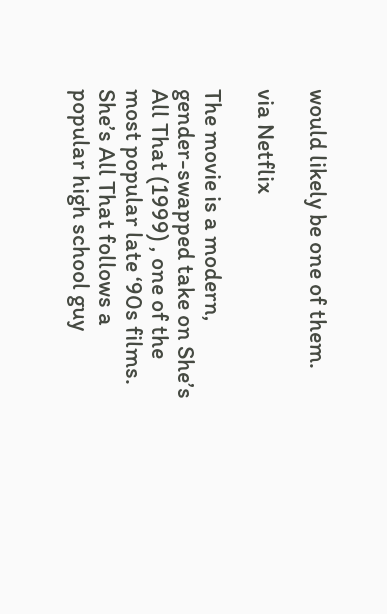would likely be one of them.

via Netflix

The movie is a modern, gender-swapped take on She’s All That (1999) , one of the most popular late ‘90s films. She’s All That follows a popular high school guy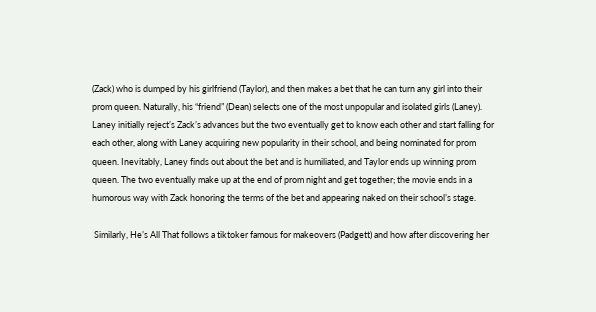(Zack) who is dumped by his girlfriend (Taylor), and then makes a bet that he can turn any girl into their prom queen. Naturally, his “friend” (Dean) selects one of the most unpopular and isolated girls (Laney). Laney initially reject’s Zack’s advances but the two eventually get to know each other and start falling for each other, along with Laney acquiring new popularity in their school, and being nominated for prom queen. Inevitably, Laney finds out about the bet and is humiliated, and Taylor ends up winning prom queen. The two eventually make up at the end of prom night and get together; the movie ends in a humorous way with Zack honoring the terms of the bet and appearing naked on their school’s stage.

 Similarly, He’s All That follows a tiktoker famous for makeovers (Padgett) and how after discovering her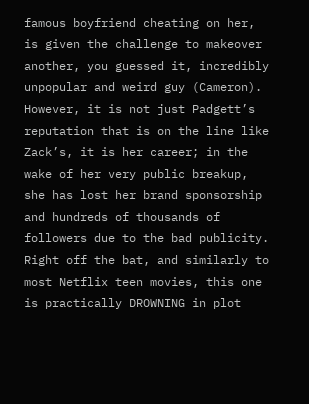famous boyfriend cheating on her, is given the challenge to makeover another, you guessed it, incredibly unpopular and weird guy (Cameron). However, it is not just Padgett’s reputation that is on the line like Zack’s, it is her career; in the wake of her very public breakup, she has lost her brand sponsorship and hundreds of thousands of followers due to the bad publicity. Right off the bat, and similarly to most Netflix teen movies, this one is practically DROWNING in plot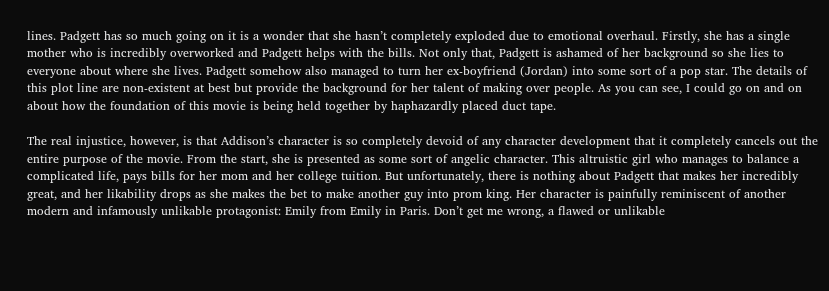lines. Padgett has so much going on it is a wonder that she hasn’t completely exploded due to emotional overhaul. Firstly, she has a single mother who is incredibly overworked and Padgett helps with the bills. Not only that, Padgett is ashamed of her background so she lies to everyone about where she lives. Padgett somehow also managed to turn her ex-boyfriend (Jordan) into some sort of a pop star. The details of this plot line are non-existent at best but provide the background for her talent of making over people. As you can see, I could go on and on about how the foundation of this movie is being held together by haphazardly placed duct tape.

The real injustice, however, is that Addison’s character is so completely devoid of any character development that it completely cancels out the entire purpose of the movie. From the start, she is presented as some sort of angelic character. This altruistic girl who manages to balance a complicated life, pays bills for her mom and her college tuition. But unfortunately, there is nothing about Padgett that makes her incredibly great, and her likability drops as she makes the bet to make another guy into prom king. Her character is painfully reminiscent of another modern and infamously unlikable protagonist: Emily from Emily in Paris. Don’t get me wrong, a flawed or unlikable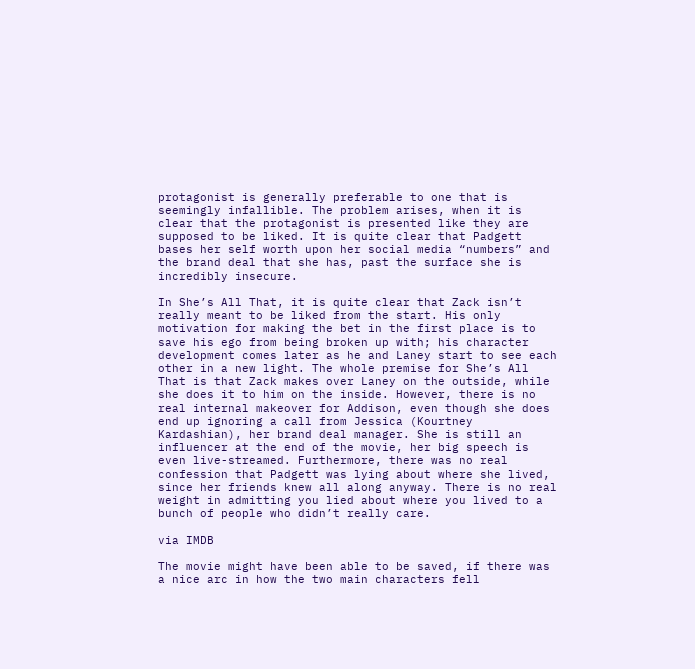protagonist is generally preferable to one that is seemingly infallible. The problem arises, when it is clear that the protagonist is presented like they are supposed to be liked. It is quite clear that Padgett bases her self worth upon her social media “numbers” and the brand deal that she has, past the surface she is incredibly insecure.

In She’s All That, it is quite clear that Zack isn’t really meant to be liked from the start. His only motivation for making the bet in the first place is to save his ego from being broken up with; his character development comes later as he and Laney start to see each other in a new light. The whole premise for She’s All That is that Zack makes over Laney on the outside, while she does it to him on the inside. However, there is no real internal makeover for Addison, even though she does end up ignoring a call from Jessica (Kourtney Kardashian), her brand deal manager. She is still an influencer at the end of the movie, her big speech is even live-streamed. Furthermore, there was no real confession that Padgett was lying about where she lived, since her friends knew all along anyway. There is no real weight in admitting you lied about where you lived to a bunch of people who didn’t really care.

via IMDB

The movie might have been able to be saved, if there was a nice arc in how the two main characters fell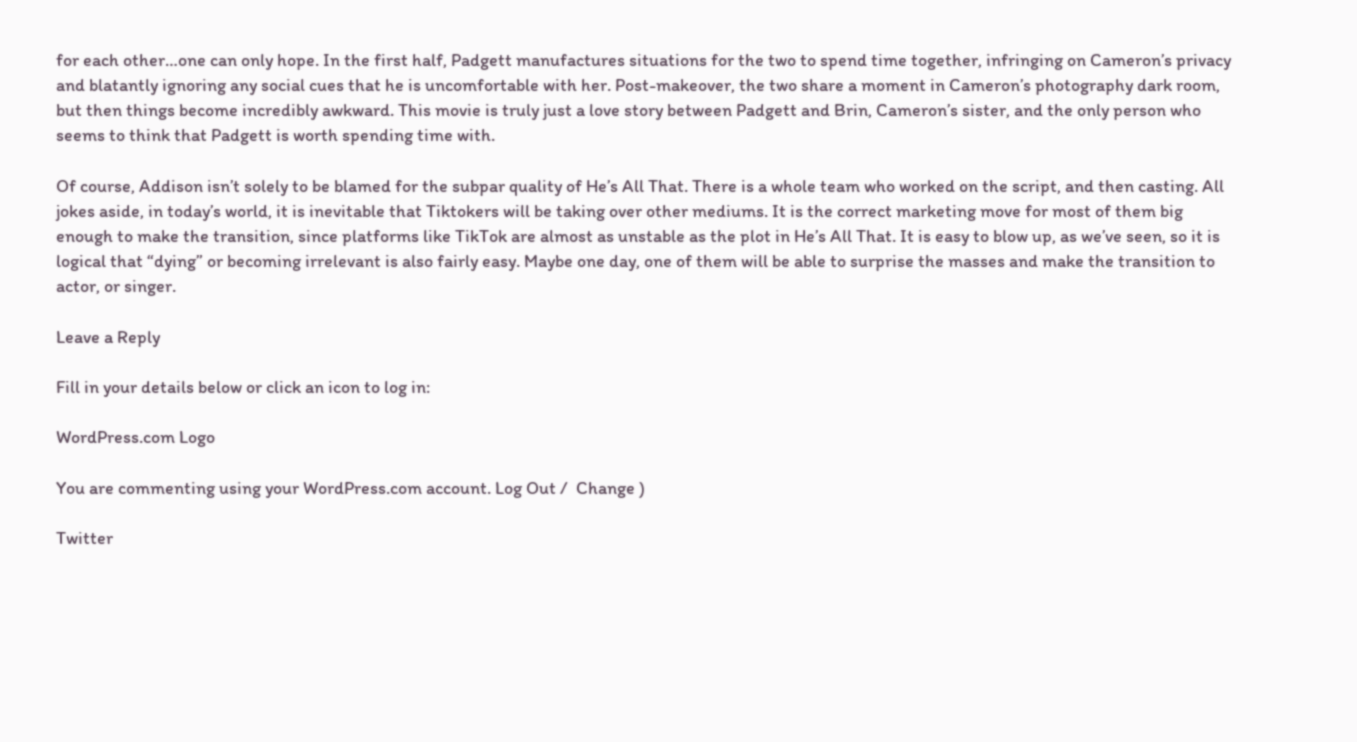for each other…one can only hope. In the first half, Padgett manufactures situations for the two to spend time together, infringing on Cameron’s privacy and blatantly ignoring any social cues that he is uncomfortable with her. Post-makeover, the two share a moment in Cameron’s photography dark room, but then things become incredibly awkward. This movie is truly just a love story between Padgett and Brin, Cameron’s sister, and the only person who seems to think that Padgett is worth spending time with.

Of course, Addison isn’t solely to be blamed for the subpar quality of He’s All That. There is a whole team who worked on the script, and then casting. All jokes aside, in today’s world, it is inevitable that Tiktokers will be taking over other mediums. It is the correct marketing move for most of them big enough to make the transition, since platforms like TikTok are almost as unstable as the plot in He’s All That. It is easy to blow up, as we’ve seen, so it is logical that “dying” or becoming irrelevant is also fairly easy. Maybe one day, one of them will be able to surprise the masses and make the transition to actor, or singer.

Leave a Reply

Fill in your details below or click an icon to log in:

WordPress.com Logo

You are commenting using your WordPress.com account. Log Out /  Change )

Twitter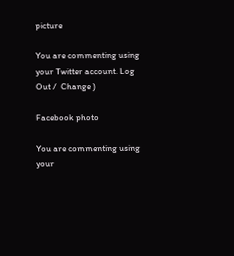picture

You are commenting using your Twitter account. Log Out /  Change )

Facebook photo

You are commenting using your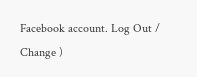Facebook account. Log Out /  Change )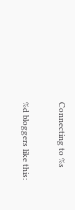Connecting to %s

%d bloggers like this: